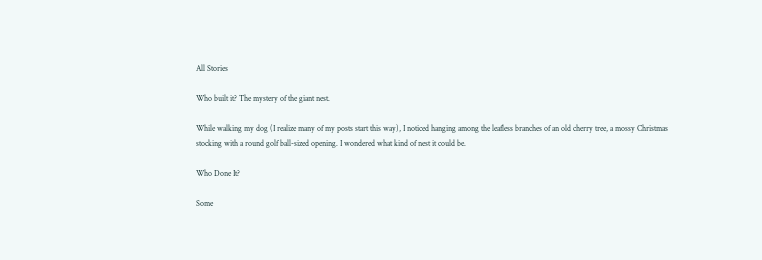All Stories

Who built it? The mystery of the giant nest.

While walking my dog (I realize many of my posts start this way), I noticed hanging among the leafless branches of an old cherry tree, a mossy Christmas stocking with a round golf ball-sized opening. I wondered what kind of nest it could be.

Who Done It?

Some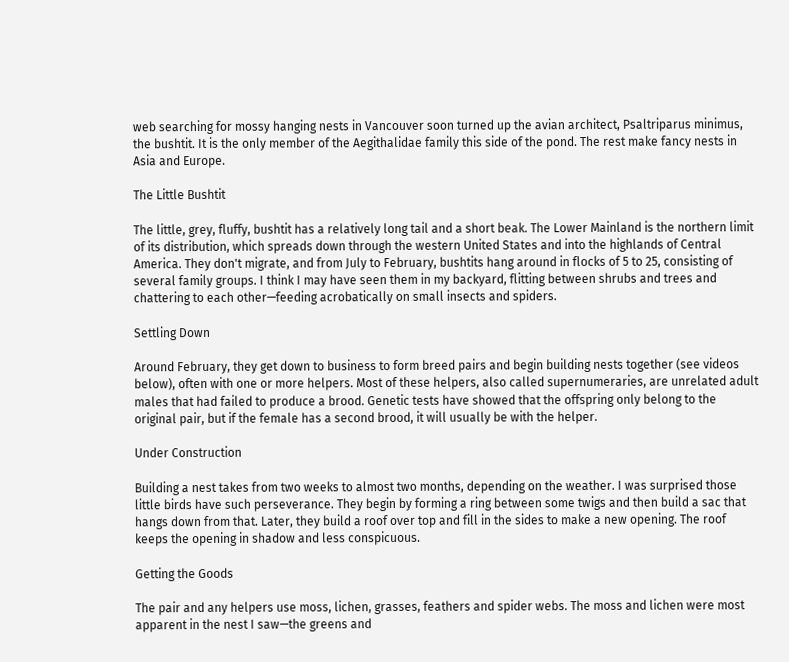web searching for mossy hanging nests in Vancouver soon turned up the avian architect, Psaltriparus minimus, the bushtit. It is the only member of the Aegithalidae family this side of the pond. The rest make fancy nests in Asia and Europe.

The Little Bushtit

The little, grey, fluffy, bushtit has a relatively long tail and a short beak. The Lower Mainland is the northern limit of its distribution, which spreads down through the western United States and into the highlands of Central America. They don't migrate, and from July to February, bushtits hang around in flocks of 5 to 25, consisting of several family groups. I think I may have seen them in my backyard, flitting between shrubs and trees and chattering to each other—feeding acrobatically on small insects and spiders.

Settling Down

Around February, they get down to business to form breed pairs and begin building nests together (see videos below), often with one or more helpers. Most of these helpers, also called supernumeraries, are unrelated adult males that had failed to produce a brood. Genetic tests have showed that the offspring only belong to the original pair, but if the female has a second brood, it will usually be with the helper.

Under Construction

Building a nest takes from two weeks to almost two months, depending on the weather. I was surprised those little birds have such perseverance. They begin by forming a ring between some twigs and then build a sac that hangs down from that. Later, they build a roof over top and fill in the sides to make a new opening. The roof keeps the opening in shadow and less conspicuous.

Getting the Goods

The pair and any helpers use moss, lichen, grasses, feathers and spider webs. The moss and lichen were most apparent in the nest I saw—the greens and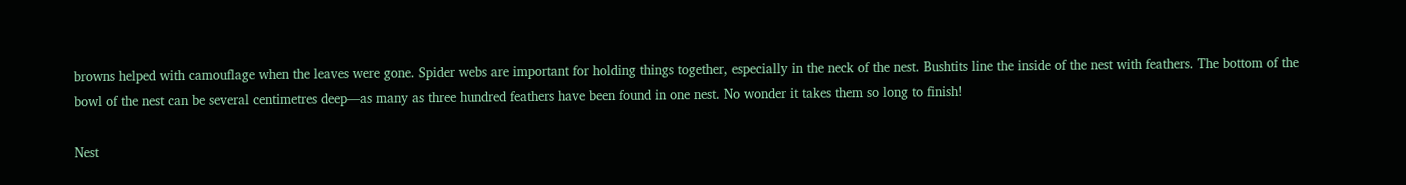browns helped with camouflage when the leaves were gone. Spider webs are important for holding things together, especially in the neck of the nest. Bushtits line the inside of the nest with feathers. The bottom of the bowl of the nest can be several centimetres deep—as many as three hundred feathers have been found in one nest. No wonder it takes them so long to finish!

Nest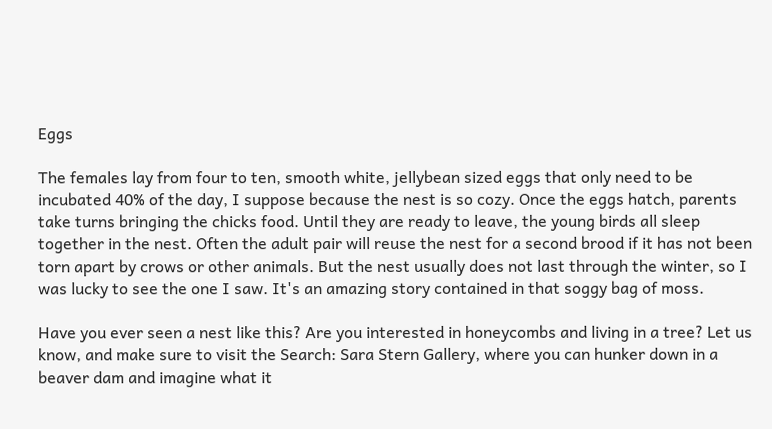Eggs

The females lay from four to ten, smooth white, jellybean sized eggs that only need to be incubated 40% of the day, I suppose because the nest is so cozy. Once the eggs hatch, parents take turns bringing the chicks food. Until they are ready to leave, the young birds all sleep together in the nest. Often the adult pair will reuse the nest for a second brood if it has not been torn apart by crows or other animals. But the nest usually does not last through the winter, so I was lucky to see the one I saw. It's an amazing story contained in that soggy bag of moss.

Have you ever seen a nest like this? Are you interested in honeycombs and living in a tree? Let us know, and make sure to visit the Search: Sara Stern Gallery, where you can hunker down in a beaver dam and imagine what it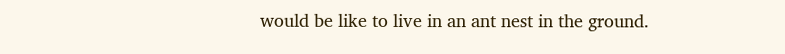would be like to live in an ant nest in the ground.